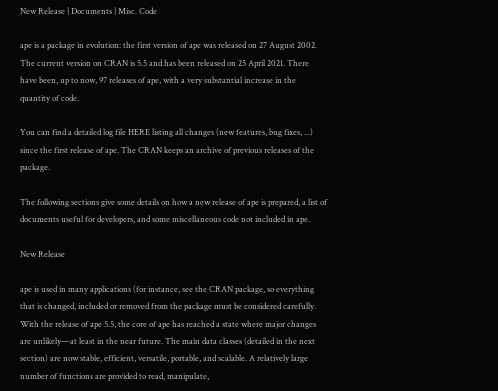New Release | Documents | Misc. Code

ape is a package in evolution: the first version of ape was released on 27 August 2002. The current version on CRAN is 5.5 and has been released on 25 April 2021. There have been, up to now, 97 releases of ape, with a very substantial increase in the quantity of code.

You can find a detailed log file HERE listing all changes (new features, bug fixes, ...) since the first release of ape. The CRAN keeps an archive of previous releases of the package.

The following sections give some details on how a new release of ape is prepared, a list of documents useful for developers, and some miscellaneous code not included in ape.

New Release

ape is used in many applications (for instance, see the CRAN package, so everything that is changed, included or removed from the package must be considered carefully. With the release of ape 5.5, the core of ape has reached a state where major changes are unlikely—at least in the near future. The main data classes (detailed in the next section) are now stable, efficient, versatile, portable, and scalable. A relatively large number of functions are provided to read, manipulate,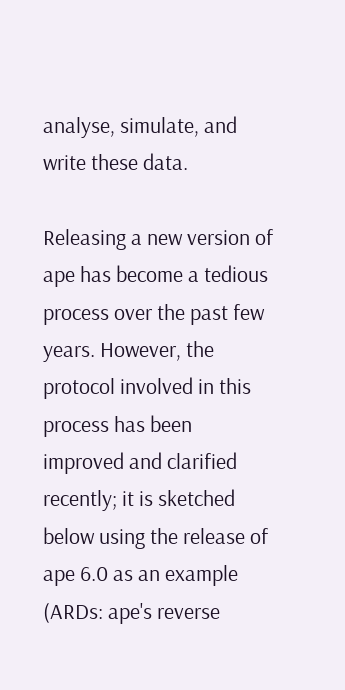analyse, simulate, and write these data.

Releasing a new version of ape has become a tedious process over the past few years. However, the protocol involved in this process has been improved and clarified recently; it is sketched below using the release of ape 6.0 as an example (ARDs: ape's reverse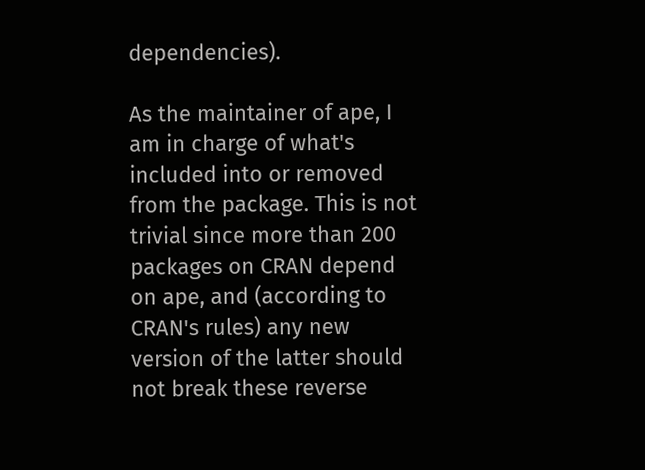dependencies).

As the maintainer of ape, I am in charge of what's included into or removed from the package. This is not trivial since more than 200 packages on CRAN depend on ape, and (according to CRAN's rules) any new version of the latter should not break these reverse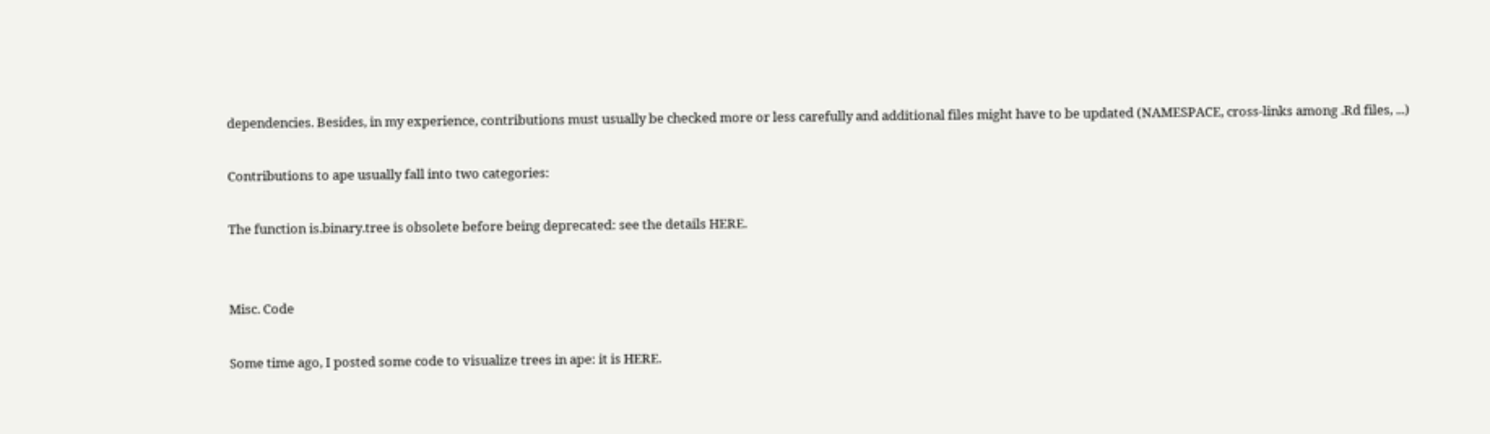dependencies. Besides, in my experience, contributions must usually be checked more or less carefully and additional files might have to be updated (NAMESPACE, cross-links among .Rd files, ...)

Contributions to ape usually fall into two categories:

The function is.binary.tree is obsolete before being deprecated: see the details HERE.


Misc. Code

Some time ago, I posted some code to visualize trees in ape: it is HERE.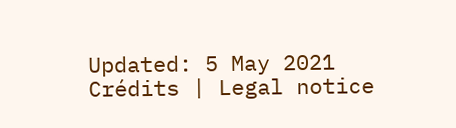Updated: 5 May 2021
Crédits | Legal notice